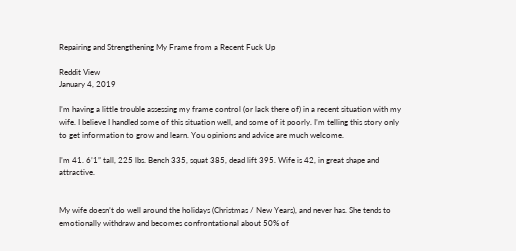Repairing and Strengthening My Frame from a Recent Fuck Up

Reddit View
January 4, 2019

I’m having a little trouble assessing my frame control (or lack there of) in a recent situation with my wife. I believe I handled some of this situation well, and some of it poorly. I’m telling this story only to get information to grow and learn. You opinions and advice are much welcome.

I’m 41. 6’1” tall, 225 lbs. Bench 335, squat 385, dead lift 395. Wife is 42, in great shape and attractive.


My wife doesn’t do well around the holidays (Christmas / New Years), and never has. She tends to emotionally withdraw and becomes confrontational about 50% of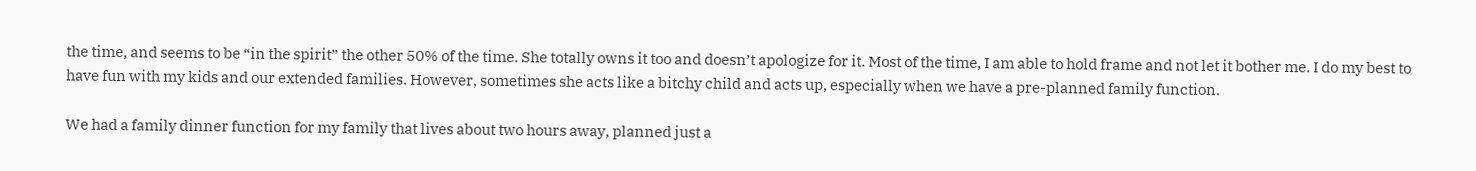the time, and seems to be “in the spirit” the other 50% of the time. She totally owns it too and doesn’t apologize for it. Most of the time, I am able to hold frame and not let it bother me. I do my best to have fun with my kids and our extended families. However, sometimes she acts like a bitchy child and acts up, especially when we have a pre-planned family function.

We had a family dinner function for my family that lives about two hours away, planned just a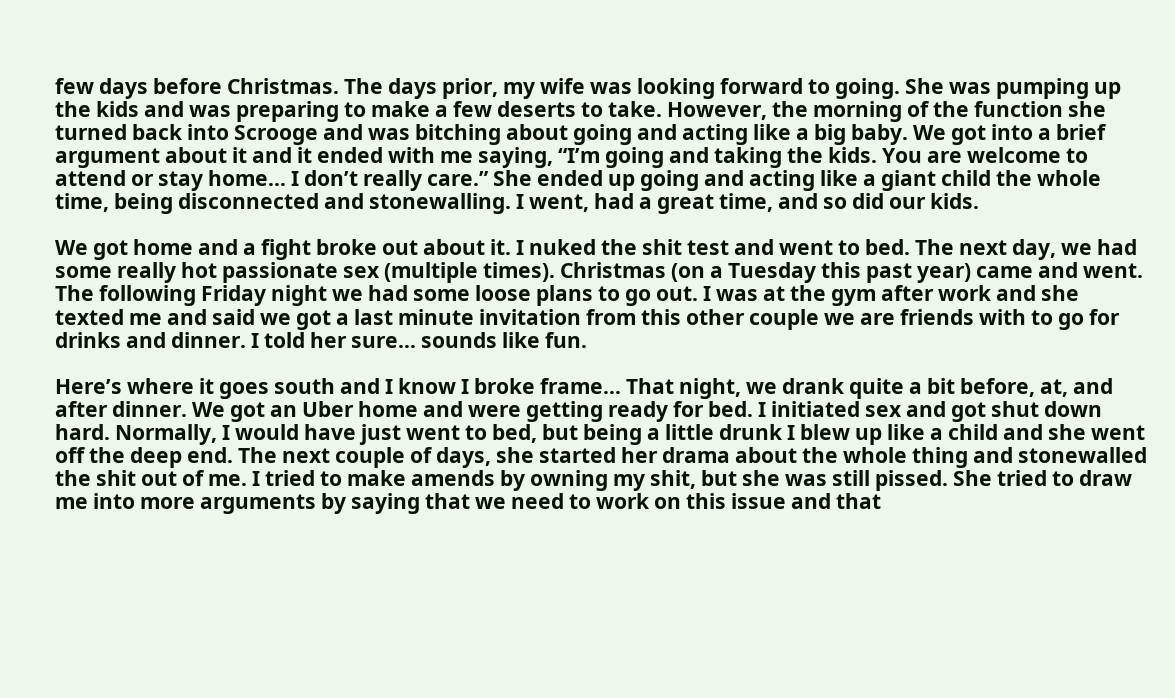few days before Christmas. The days prior, my wife was looking forward to going. She was pumping up the kids and was preparing to make a few deserts to take. However, the morning of the function she turned back into Scrooge and was bitching about going and acting like a big baby. We got into a brief argument about it and it ended with me saying, “I’m going and taking the kids. You are welcome to attend or stay home… I don’t really care.” She ended up going and acting like a giant child the whole time, being disconnected and stonewalling. I went, had a great time, and so did our kids.

We got home and a fight broke out about it. I nuked the shit test and went to bed. The next day, we had some really hot passionate sex (multiple times). Christmas (on a Tuesday this past year) came and went. The following Friday night we had some loose plans to go out. I was at the gym after work and she texted me and said we got a last minute invitation from this other couple we are friends with to go for drinks and dinner. I told her sure… sounds like fun.

Here’s where it goes south and I know I broke frame… That night, we drank quite a bit before, at, and after dinner. We got an Uber home and were getting ready for bed. I initiated sex and got shut down hard. Normally, I would have just went to bed, but being a little drunk I blew up like a child and she went off the deep end. The next couple of days, she started her drama about the whole thing and stonewalled the shit out of me. I tried to make amends by owning my shit, but she was still pissed. She tried to draw me into more arguments by saying that we need to work on this issue and that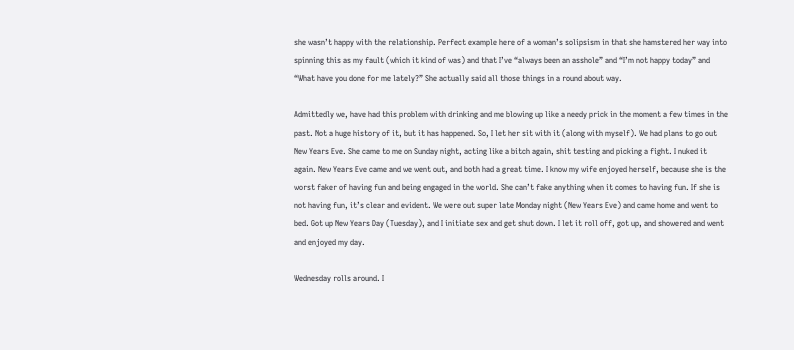she wasn’t happy with the relationship. Perfect example here of a woman’s solipsism in that she hamstered her way into spinning this as my fault (which it kind of was) and that I’ve “always been an asshole” and “I’m not happy today” and “What have you done for me lately?” She actually said all those things in a round about way.

Admittedly we, have had this problem with drinking and me blowing up like a needy prick in the moment a few times in the past. Not a huge history of it, but it has happened. So, I let her sit with it (along with myself). We had plans to go out New Years Eve. She came to me on Sunday night, acting like a bitch again, shit testing and picking a fight. I nuked it again. New Years Eve came and we went out, and both had a great time. I know my wife enjoyed herself, because she is the worst faker of having fun and being engaged in the world. She can’t fake anything when it comes to having fun. If she is not having fun, it’s clear and evident. We were out super late Monday night (New Years Eve) and came home and went to bed. Got up New Years Day (Tuesday), and I initiate sex and get shut down. I let it roll off, got up, and showered and went and enjoyed my day.

Wednesday rolls around. I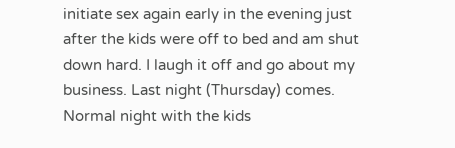initiate sex again early in the evening just after the kids were off to bed and am shut down hard. I laugh it off and go about my business. Last night (Thursday) comes. Normal night with the kids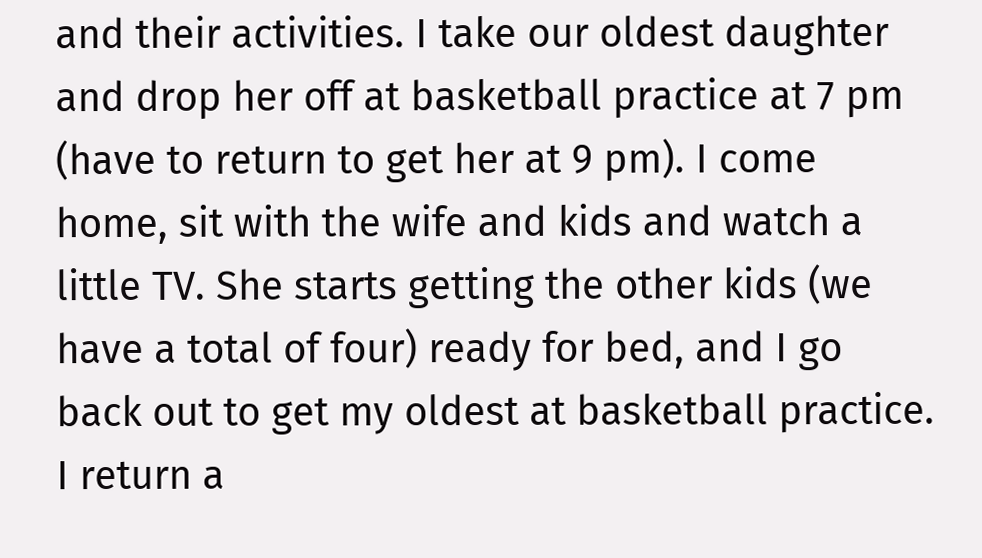and their activities. I take our oldest daughter and drop her off at basketball practice at 7 pm (have to return to get her at 9 pm). I come home, sit with the wife and kids and watch a little TV. She starts getting the other kids (we have a total of four) ready for bed, and I go back out to get my oldest at basketball practice. I return a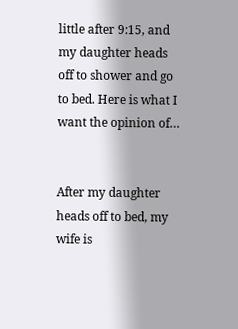little after 9:15, and my daughter heads off to shower and go to bed. Here is what I want the opinion of…


After my daughter heads off to bed, my wife is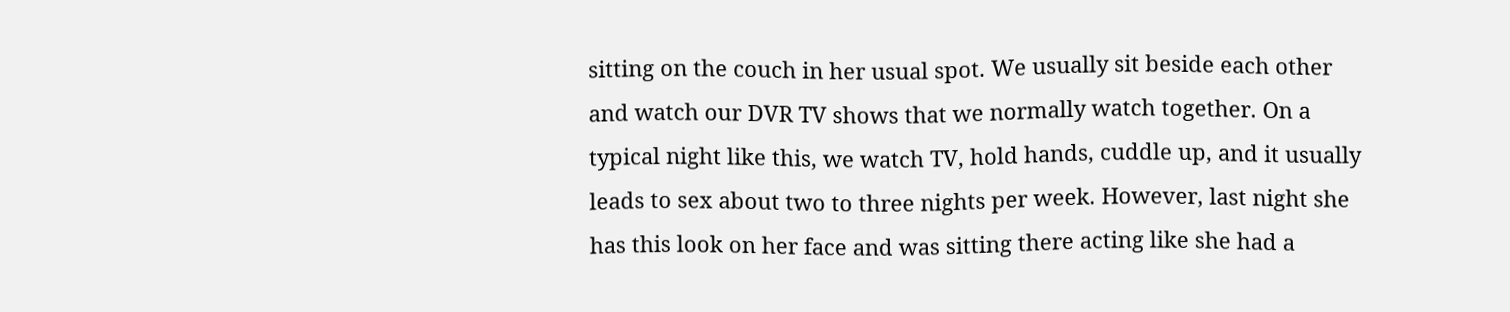sitting on the couch in her usual spot. We usually sit beside each other and watch our DVR TV shows that we normally watch together. On a typical night like this, we watch TV, hold hands, cuddle up, and it usually leads to sex about two to three nights per week. However, last night she has this look on her face and was sitting there acting like she had a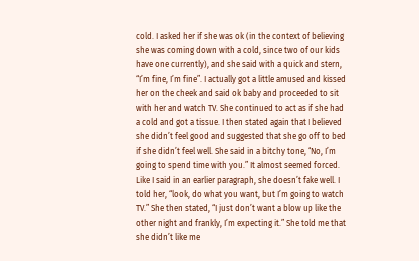cold. I asked her if she was ok (in the context of believing she was coming down with a cold, since two of our kids have one currently), and she said with a quick and stern, “I’m fine, I’m fine”. I actually got a little amused and kissed her on the cheek and said ok baby and proceeded to sit with her and watch TV. She continued to act as if she had a cold and got a tissue. I then stated again that I believed she didn’t feel good and suggested that she go off to bed if she didn’t feel well. She said in a bitchy tone, “No, I’m going to spend time with you.” It almost seemed forced. Like I said in an earlier paragraph, she doesn’t fake well. I told her, “look, do what you want, but I’m going to watch TV.” She then stated, “I just don’t want a blow up like the other night and frankly, I’m expecting it.” She told me that she didn’t like me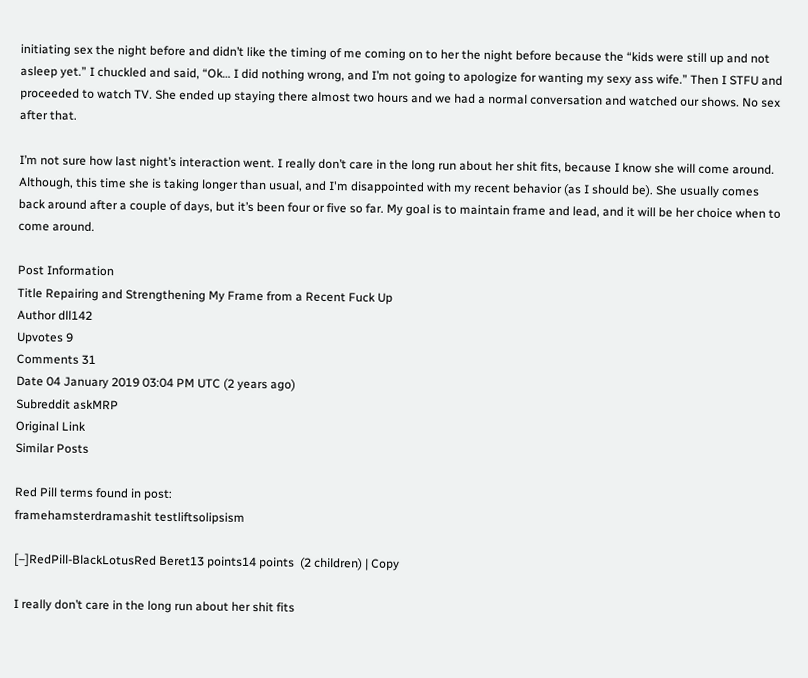initiating sex the night before and didn’t like the timing of me coming on to her the night before because the “kids were still up and not asleep yet.” I chuckled and said, “Ok… I did nothing wrong, and I’m not going to apologize for wanting my sexy ass wife.” Then I STFU and proceeded to watch TV. She ended up staying there almost two hours and we had a normal conversation and watched our shows. No sex after that.

I’m not sure how last night’s interaction went. I really don’t care in the long run about her shit fits, because I know she will come around. Although, this time she is taking longer than usual, and I'm disappointed with my recent behavior (as I should be). She usually comes back around after a couple of days, but it’s been four or five so far. My goal is to maintain frame and lead, and it will be her choice when to come around.

Post Information
Title Repairing and Strengthening My Frame from a Recent Fuck Up
Author dll142
Upvotes 9
Comments 31
Date 04 January 2019 03:04 PM UTC (2 years ago)
Subreddit askMRP
Original Link
Similar Posts

Red Pill terms found in post:
framehamsterdramashit testliftsolipsism

[–]RedPill-BlackLotusRed Beret13 points14 points  (2 children) | Copy

I really don’t care in the long run about her shit fits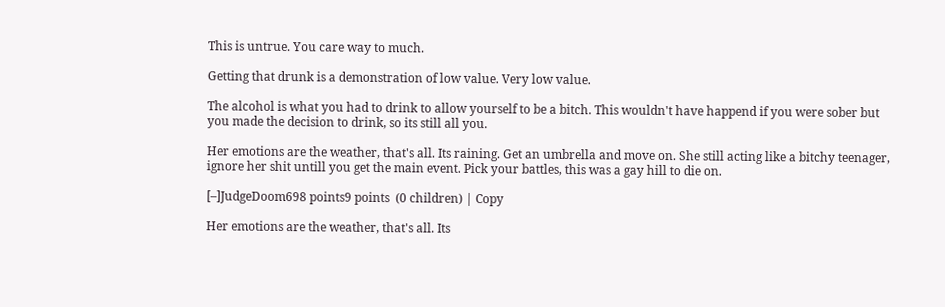This is untrue. You care way to much.

Getting that drunk is a demonstration of low value. Very low value.

The alcohol is what you had to drink to allow yourself to be a bitch. This wouldn't have happend if you were sober but you made the decision to drink, so its still all you.

Her emotions are the weather, that's all. Its raining. Get an umbrella and move on. She still acting like a bitchy teenager, ignore her shit untill you get the main event. Pick your battles, this was a gay hill to die on.

[–]JudgeDoom698 points9 points  (0 children) | Copy

Her emotions are the weather, that's all. Its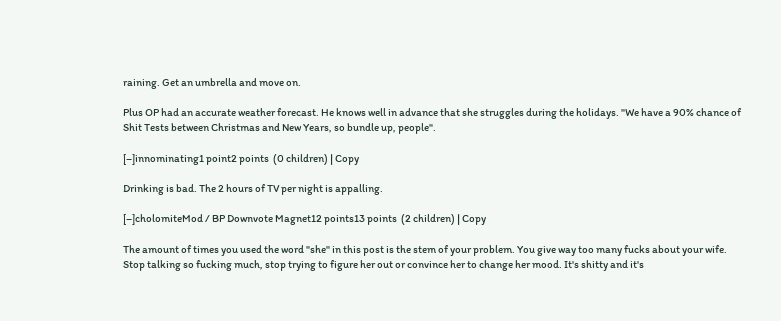raining. Get an umbrella and move on.

Plus OP had an accurate weather forecast. He knows well in advance that she struggles during the holidays. "We have a 90% chance of Shit Tests between Christmas and New Years, so bundle up, people".

[–]innominating1 point2 points  (0 children) | Copy

Drinking is bad. The 2 hours of TV per night is appalling.

[–]cholomiteMod / BP Downvote Magnet12 points13 points  (2 children) | Copy

The amount of times you used the word "she" in this post is the stem of your problem. You give way too many fucks about your wife. Stop talking so fucking much, stop trying to figure her out or convince her to change her mood. It's shitty and it's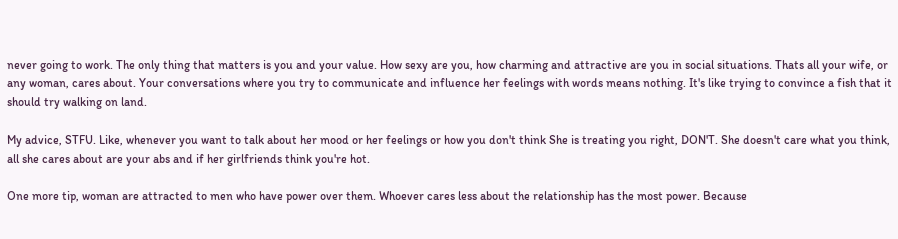never going to work. The only thing that matters is you and your value. How sexy are you, how charming and attractive are you in social situations. Thats all your wife, or any woman, cares about. Your conversations where you try to communicate and influence her feelings with words means nothing. It's like trying to convince a fish that it should try walking on land.

My advice, STFU. Like, whenever you want to talk about her mood or her feelings or how you don't think She is treating you right, DON'T. She doesn't care what you think, all she cares about are your abs and if her girlfriends think you're hot.

One more tip, woman are attracted to men who have power over them. Whoever cares less about the relationship has the most power. Because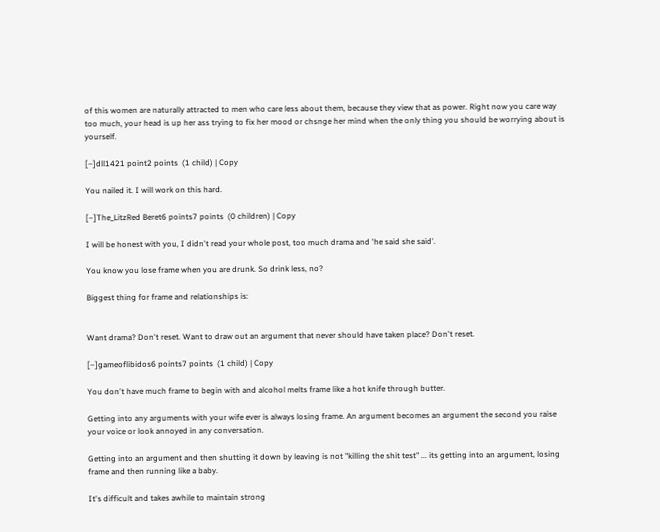of this women are naturally attracted to men who care less about them, because they view that as power. Right now you care way too much, your head is up her ass trying to fix her mood or chsnge her mind when the only thing you should be worrying about is yourself.

[–]dll1421 point2 points  (1 child) | Copy

You nailed it. I will work on this hard.

[–]The_LitzRed Beret6 points7 points  (0 children) | Copy

I will be honest with you, I didn't read your whole post, too much drama and 'he said she said'.

You know you lose frame when you are drunk. So drink less, no?

Biggest thing for frame and relationships is:


Want drama? Don't reset. Want to draw out an argument that never should have taken place? Don't reset.

[–]gameoflibidos6 points7 points  (1 child) | Copy

You don't have much frame to begin with and alcohol melts frame like a hot knife through butter.

Getting into any arguments with your wife ever is always losing frame. An argument becomes an argument the second you raise your voice or look annoyed in any conversation.

Getting into an argument and then shutting it down by leaving is not "killing the shit test" ... its getting into an argument, losing frame and then running like a baby.

It's difficult and takes awhile to maintain strong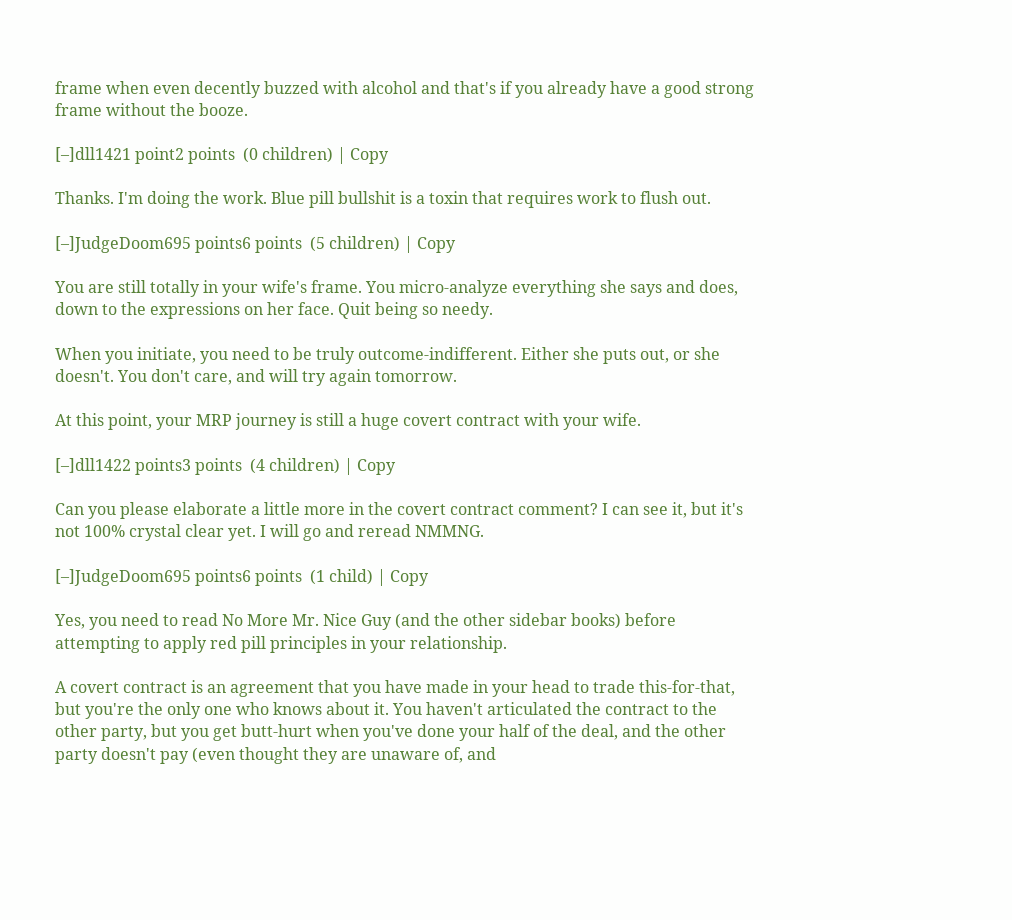frame when even decently buzzed with alcohol and that's if you already have a good strong frame without the booze.

[–]dll1421 point2 points  (0 children) | Copy

Thanks. I'm doing the work. Blue pill bullshit is a toxin that requires work to flush out.

[–]JudgeDoom695 points6 points  (5 children) | Copy

You are still totally in your wife's frame. You micro-analyze everything she says and does, down to the expressions on her face. Quit being so needy.

When you initiate, you need to be truly outcome-indifferent. Either she puts out, or she doesn't. You don't care, and will try again tomorrow.

At this point, your MRP journey is still a huge covert contract with your wife.

[–]dll1422 points3 points  (4 children) | Copy

Can you please elaborate a little more in the covert contract comment? I can see it, but it's not 100% crystal clear yet. I will go and reread NMMNG.

[–]JudgeDoom695 points6 points  (1 child) | Copy

Yes, you need to read No More Mr. Nice Guy (and the other sidebar books) before attempting to apply red pill principles in your relationship.

A covert contract is an agreement that you have made in your head to trade this-for-that, but you're the only one who knows about it. You haven't articulated the contract to the other party, but you get butt-hurt when you've done your half of the deal, and the other party doesn't pay (even thought they are unaware of, and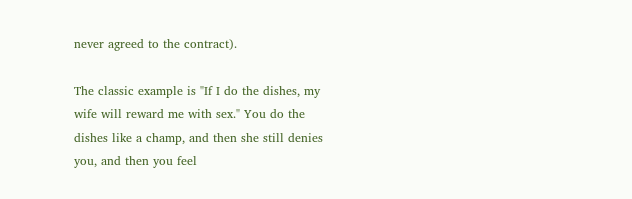never agreed to the contract).

The classic example is "If I do the dishes, my wife will reward me with sex." You do the dishes like a champ, and then she still denies you, and then you feel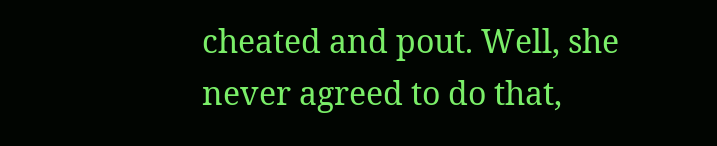cheated and pout. Well, she never agreed to do that,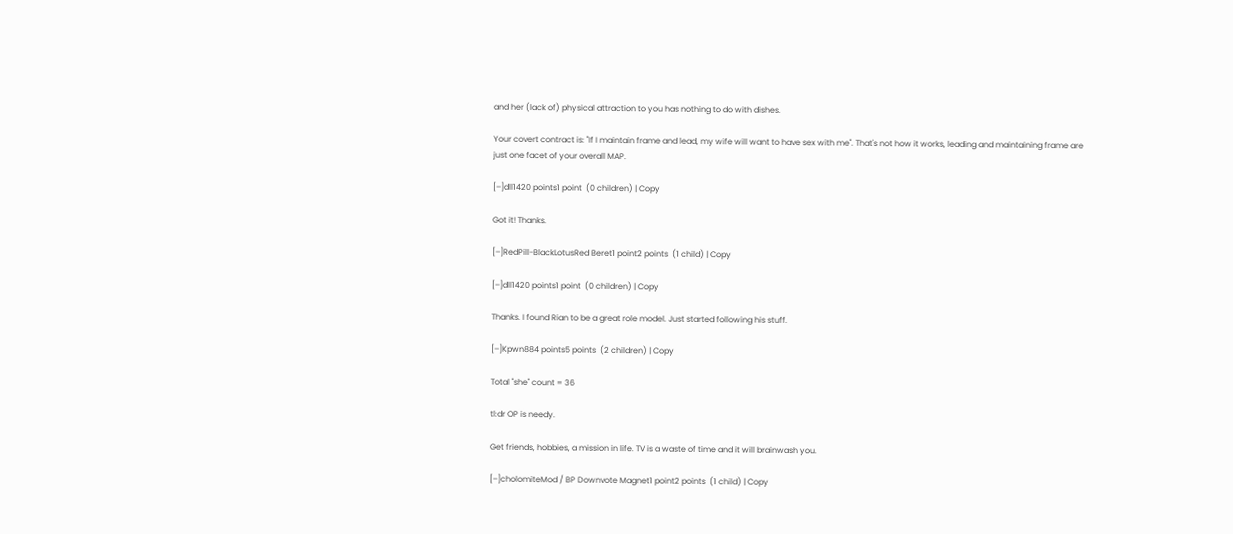and her (lack of) physical attraction to you has nothing to do with dishes.

Your covert contract is: "If I maintain frame and lead, my wife will want to have sex with me". That's not how it works, leading and maintaining frame are just one facet of your overall MAP.

[–]dll1420 points1 point  (0 children) | Copy

Got it! Thanks.

[–]RedPill-BlackLotusRed Beret1 point2 points  (1 child) | Copy

[–]dll1420 points1 point  (0 children) | Copy

Thanks. I found Rian to be a great role model. Just started following his stuff.

[–]Kpwn884 points5 points  (2 children) | Copy

Total "she" count = 36

tl:dr OP is needy.

Get friends, hobbies, a mission in life. TV is a waste of time and it will brainwash you.

[–]cholomiteMod / BP Downvote Magnet1 point2 points  (1 child) | Copy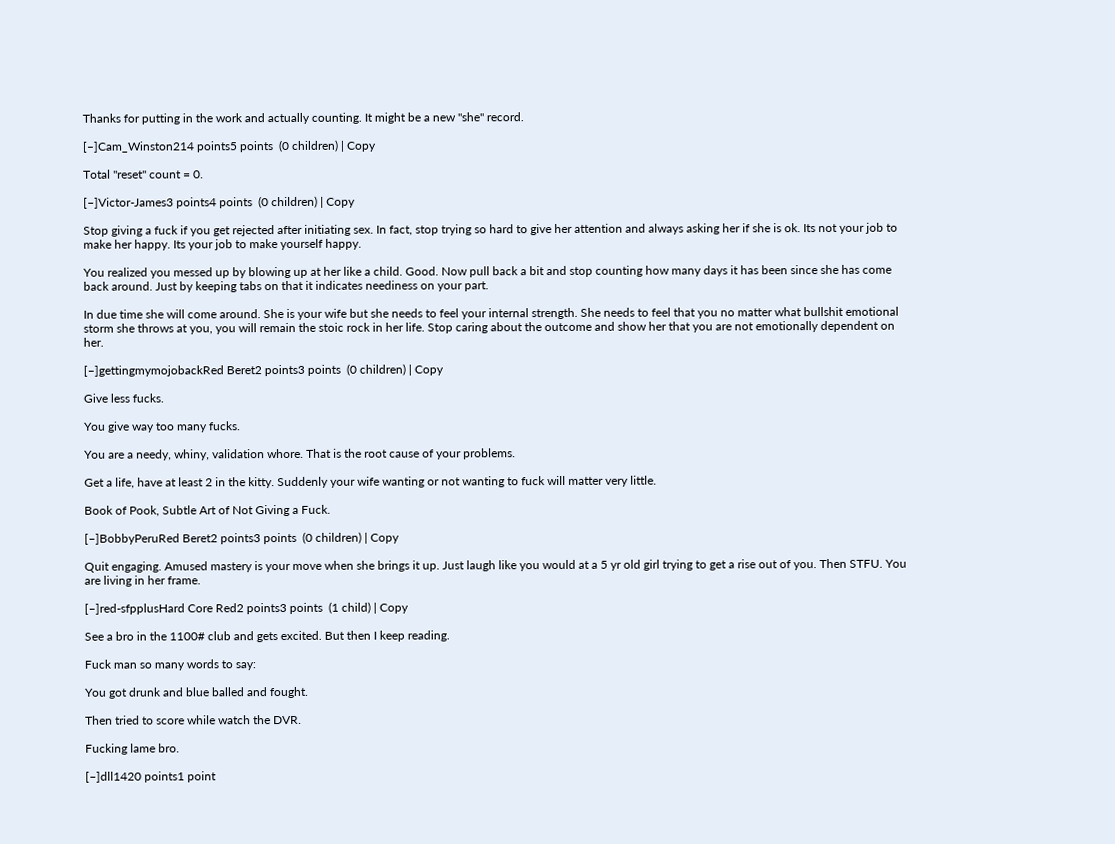Thanks for putting in the work and actually counting. It might be a new "she" record.

[–]Cam_Winston214 points5 points  (0 children) | Copy

Total "reset" count = 0.

[–]Victor-James3 points4 points  (0 children) | Copy

Stop giving a fuck if you get rejected after initiating sex. In fact, stop trying so hard to give her attention and always asking her if she is ok. Its not your job to make her happy. Its your job to make yourself happy.

You realized you messed up by blowing up at her like a child. Good. Now pull back a bit and stop counting how many days it has been since she has come back around. Just by keeping tabs on that it indicates neediness on your part.

In due time she will come around. She is your wife but she needs to feel your internal strength. She needs to feel that you no matter what bullshit emotional storm she throws at you, you will remain the stoic rock in her life. Stop caring about the outcome and show her that you are not emotionally dependent on her.

[–]gettingmymojobackRed Beret2 points3 points  (0 children) | Copy

Give less fucks.

You give way too many fucks.

You are a needy, whiny, validation whore. That is the root cause of your problems.

Get a life, have at least 2 in the kitty. Suddenly your wife wanting or not wanting to fuck will matter very little.

Book of Pook, Subtle Art of Not Giving a Fuck.

[–]BobbyPeruRed Beret2 points3 points  (0 children) | Copy

Quit engaging. Amused mastery is your move when she brings it up. Just laugh like you would at a 5 yr old girl trying to get a rise out of you. Then STFU. You are living in her frame.

[–]red-sfpplusHard Core Red2 points3 points  (1 child) | Copy

See a bro in the 1100# club and gets excited. But then I keep reading.

Fuck man so many words to say:

You got drunk and blue balled and fought.

Then tried to score while watch the DVR.

Fucking lame bro.

[–]dll1420 points1 point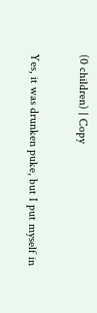(0 children) | Copy

Yes, it was drunken puke, but I put myself in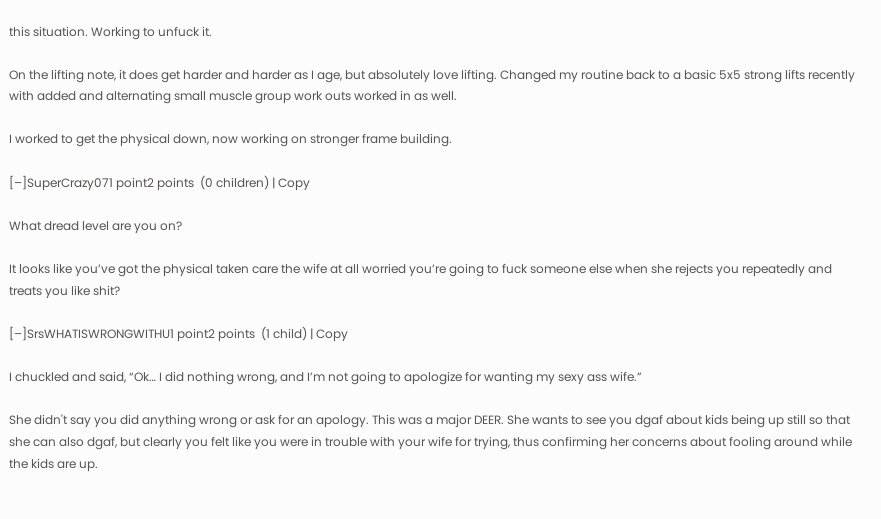this situation. Working to unfuck it.

On the lifting note, it does get harder and harder as I age, but absolutely love lifting. Changed my routine back to a basic 5x5 strong lifts recently with added and alternating small muscle group work outs worked in as well.

I worked to get the physical down, now working on stronger frame building.

[–]SuperCrazy071 point2 points  (0 children) | Copy

What dread level are you on?

It looks like you’ve got the physical taken care the wife at all worried you’re going to fuck someone else when she rejects you repeatedly and treats you like shit?

[–]SrsWHATISWRONGWITHU1 point2 points  (1 child) | Copy

I chuckled and said, “Ok… I did nothing wrong, and I’m not going to apologize for wanting my sexy ass wife.”

She didn't say you did anything wrong or ask for an apology. This was a major DEER. She wants to see you dgaf about kids being up still so that she can also dgaf, but clearly you felt like you were in trouble with your wife for trying, thus confirming her concerns about fooling around while the kids are up.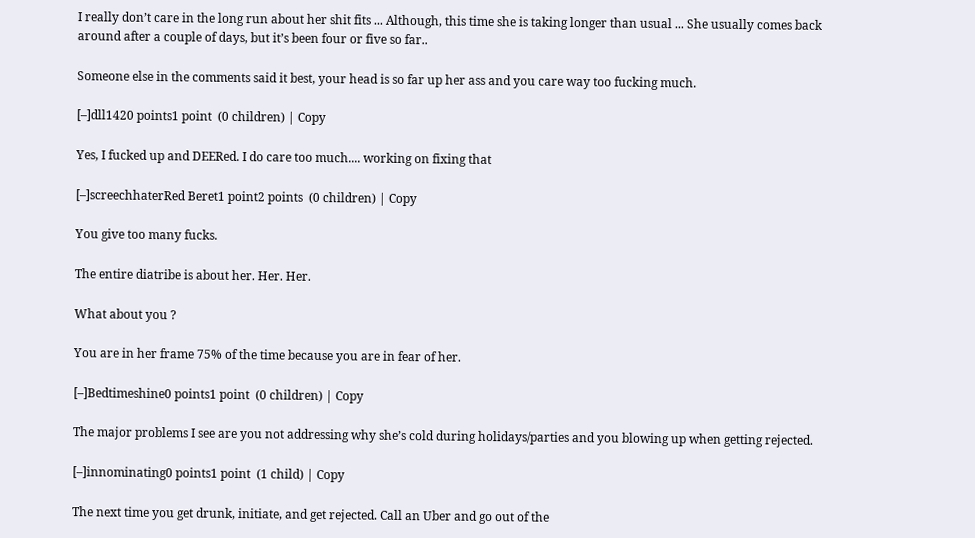I really don’t care in the long run about her shit fits ... Although, this time she is taking longer than usual ... She usually comes back around after a couple of days, but it’s been four or five so far..

Someone else in the comments said it best, your head is so far up her ass and you care way too fucking much.

[–]dll1420 points1 point  (0 children) | Copy

Yes, I fucked up and DEERed. I do care too much.... working on fixing that

[–]screechhaterRed Beret1 point2 points  (0 children) | Copy

You give too many fucks.

The entire diatribe is about her. Her. Her.

What about you ?

You are in her frame 75% of the time because you are in fear of her.

[–]Bedtimeshine0 points1 point  (0 children) | Copy

The major problems I see are you not addressing why she’s cold during holidays/parties and you blowing up when getting rejected.

[–]innominating0 points1 point  (1 child) | Copy

The next time you get drunk, initiate, and get rejected. Call an Uber and go out of the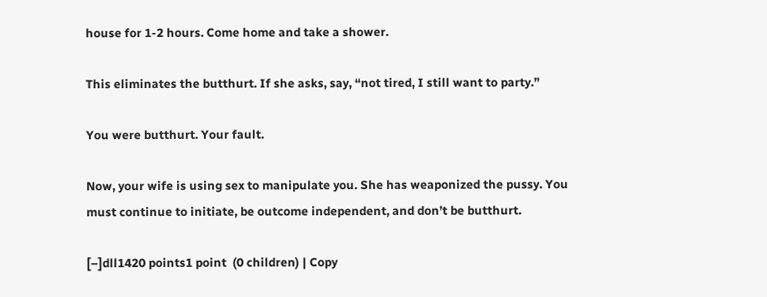house for 1-2 hours. Come home and take a shower.

This eliminates the butthurt. If she asks, say, “not tired, I still want to party.”

You were butthurt. Your fault.

Now, your wife is using sex to manipulate you. She has weaponized the pussy. You must continue to initiate, be outcome independent, and don’t be butthurt.

[–]dll1420 points1 point  (0 children) | Copy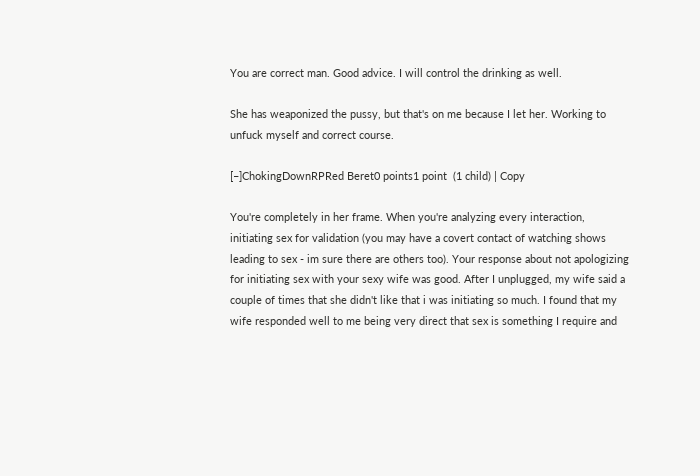You are correct man. Good advice. I will control the drinking as well.

She has weaponized the pussy, but that's on me because I let her. Working to unfuck myself and correct course.

[–]ChokingDownRPRed Beret0 points1 point  (1 child) | Copy

You're completely in her frame. When you're analyzing every interaction, initiating sex for validation (you may have a covert contact of watching shows leading to sex - im sure there are others too). Your response about not apologizing for initiating sex with your sexy wife was good. After I unplugged, my wife said a couple of times that she didn't like that i was initiating so much. I found that my wife responded well to me being very direct that sex is something I require and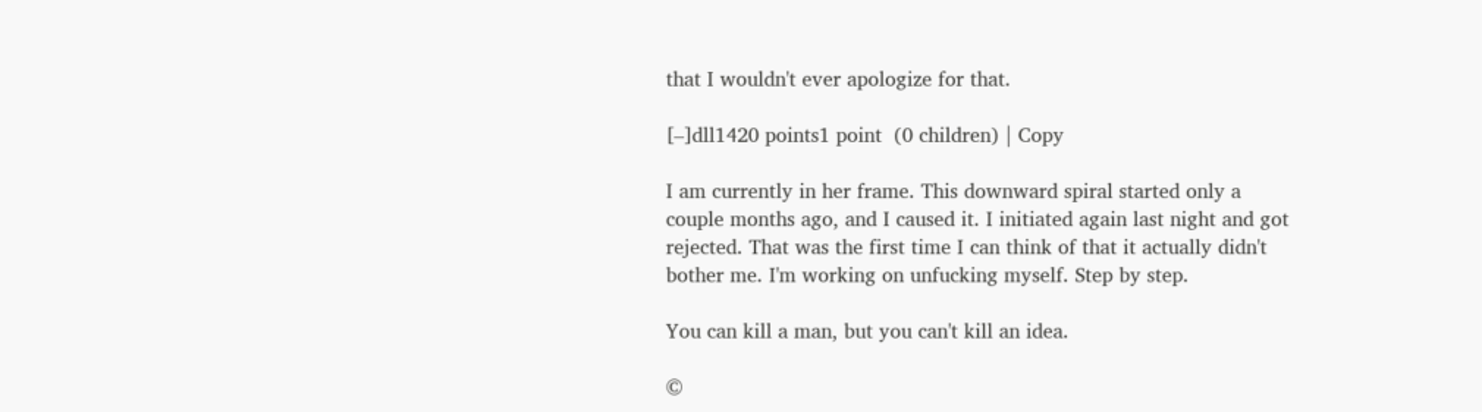that I wouldn't ever apologize for that.

[–]dll1420 points1 point  (0 children) | Copy

I am currently in her frame. This downward spiral started only a couple months ago, and I caused it. I initiated again last night and got rejected. That was the first time I can think of that it actually didn't bother me. I'm working on unfucking myself. Step by step.

You can kill a man, but you can't kill an idea.

©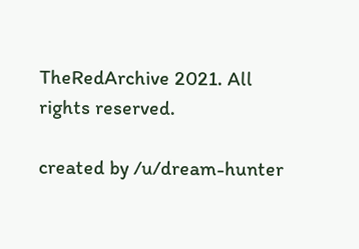TheRedArchive 2021. All rights reserved.

created by /u/dream-hunter